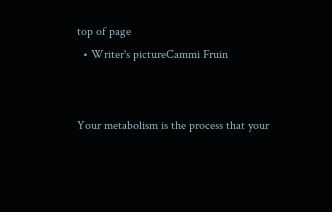top of page
  • Writer's pictureCammi Fruin


Your metabolism is the process that your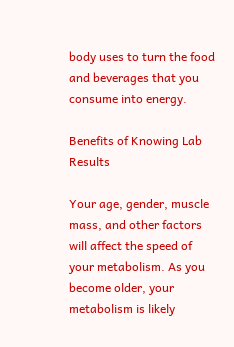body uses to turn the food and beverages that you consume into energy.

Benefits of Knowing Lab Results

Your age, gender, muscle mass, and other factors will affect the speed of your metabolism. As you become older, your metabolism is likely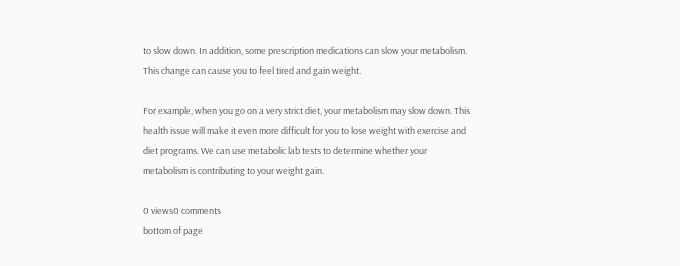to slow down. In addition, some prescription medications can slow your metabolism. This change can cause you to feel tired and gain weight.

For example, when you go on a very strict diet, your metabolism may slow down. This health issue will make it even more difficult for you to lose weight with exercise and diet programs. We can use metabolic lab tests to determine whether your metabolism is contributing to your weight gain.

0 views0 comments
bottom of page